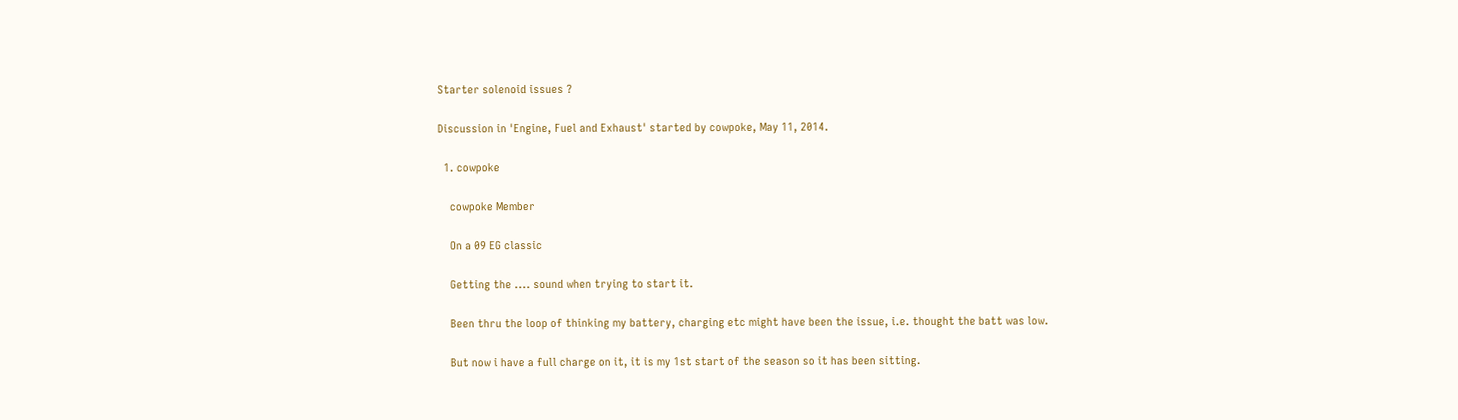Starter solenoid issues ?

Discussion in 'Engine, Fuel and Exhaust' started by cowpoke, May 11, 2014.

  1. cowpoke

    cowpoke Member

    On a 09 EG classic

    Getting the .... sound when trying to start it.

    Been thru the loop of thinking my battery, charging etc might have been the issue, i.e. thought the batt was low.

    But now i have a full charge on it, it is my 1st start of the season so it has been sitting.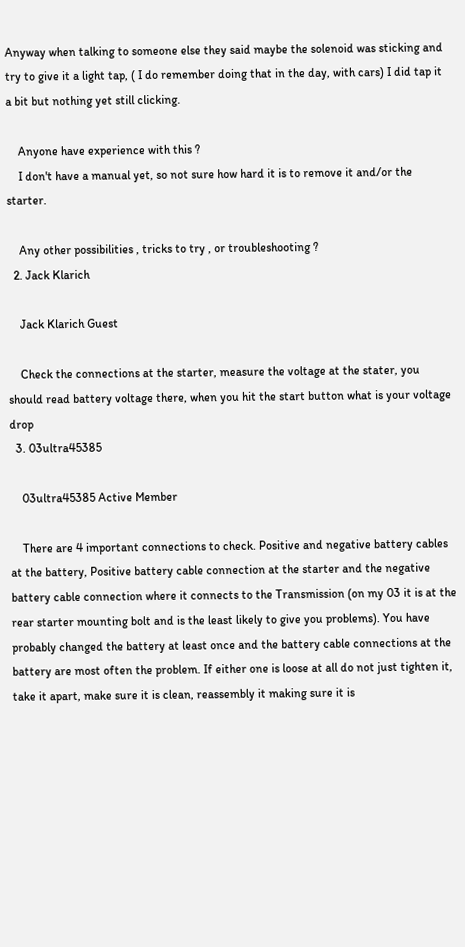Anyway when talking to someone else they said maybe the solenoid was sticking and try to give it a light tap, ( I do remember doing that in the day, with cars) I did tap it a bit but nothing yet still clicking.

    Anyone have experience with this ?
    I don't have a manual yet, so not sure how hard it is to remove it and/or the starter.

    Any other possibilities , tricks to try , or troubleshooting ?
  2. Jack Klarich

    Jack Klarich Guest

    Check the connections at the starter, measure the voltage at the stater, you should read battery voltage there, when you hit the start button what is your voltage drop
  3. 03ultra45385

    03ultra45385 Active Member

    There are 4 important connections to check. Positive and negative battery cables at the battery, Positive battery cable connection at the starter and the negative battery cable connection where it connects to the Transmission (on my 03 it is at the rear starter mounting bolt and is the least likely to give you problems). You have probably changed the battery at least once and the battery cable connections at the battery are most often the problem. If either one is loose at all do not just tighten it, take it apart, make sure it is clean, reassembly it making sure it is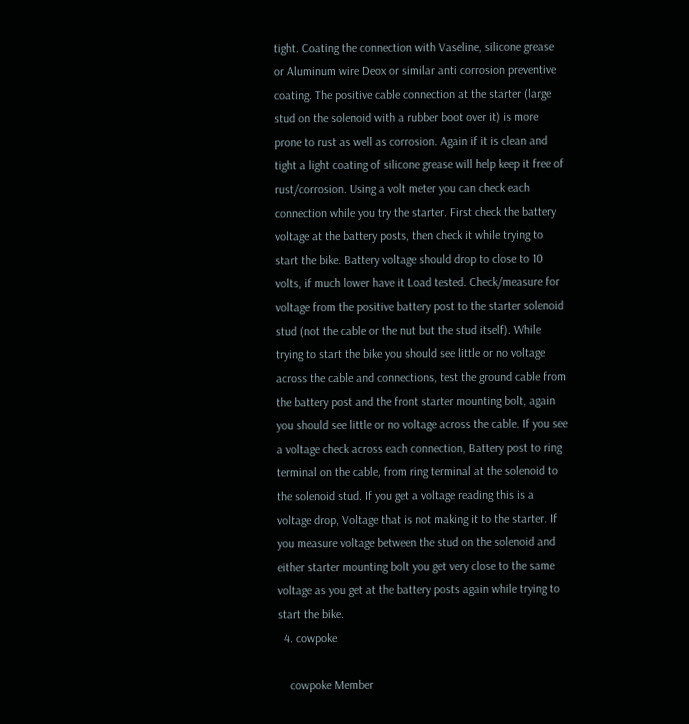tight. Coating the connection with Vaseline, silicone grease or Aluminum wire Deox or similar anti corrosion preventive coating. The positive cable connection at the starter (large stud on the solenoid with a rubber boot over it) is more prone to rust as well as corrosion. Again if it is clean and tight a light coating of silicone grease will help keep it free of rust/corrosion. Using a volt meter you can check each connection while you try the starter. First check the battery voltage at the battery posts, then check it while trying to start the bike. Battery voltage should drop to close to 10 volts, if much lower have it Load tested. Check/measure for voltage from the positive battery post to the starter solenoid stud (not the cable or the nut but the stud itself). While trying to start the bike you should see little or no voltage across the cable and connections, test the ground cable from the battery post and the front starter mounting bolt, again you should see little or no voltage across the cable. If you see a voltage check across each connection, Battery post to ring terminal on the cable, from ring terminal at the solenoid to the solenoid stud. If you get a voltage reading this is a voltage drop, Voltage that is not making it to the starter. If you measure voltage between the stud on the solenoid and either starter mounting bolt you get very close to the same voltage as you get at the battery posts again while trying to start the bike.
  4. cowpoke

    cowpoke Member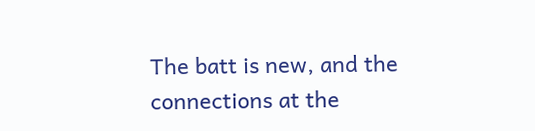The batt is new, and the connections at the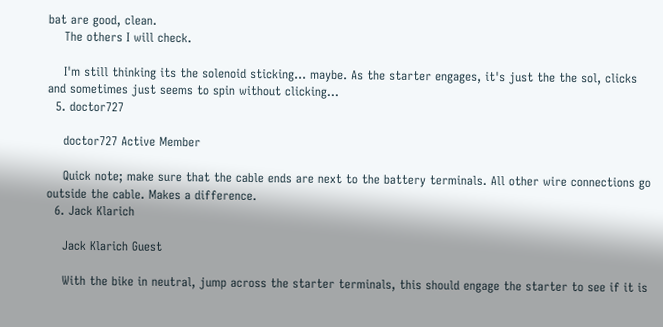bat are good, clean.
    The others I will check.

    I'm still thinking its the solenoid sticking... maybe. As the starter engages, it's just the the sol, clicks and sometimes just seems to spin without clicking...
  5. doctor727

    doctor727 Active Member

    Quick note; make sure that the cable ends are next to the battery terminals. All other wire connections go outside the cable. Makes a difference.
  6. Jack Klarich

    Jack Klarich Guest

    With the bike in neutral, jump across the starter terminals, this should engage the starter to see if it is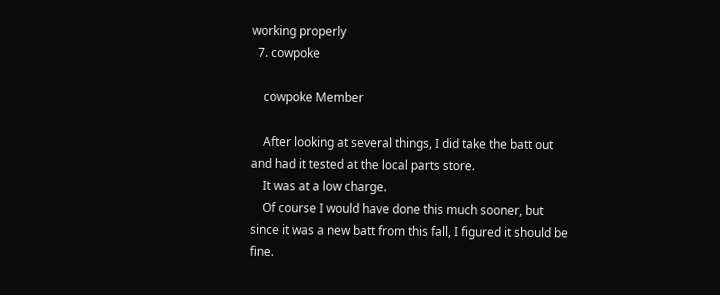working properly
  7. cowpoke

    cowpoke Member

    After looking at several things, I did take the batt out and had it tested at the local parts store.
    It was at a low charge.
    Of course I would have done this much sooner, but since it was a new batt from this fall, I figured it should be fine.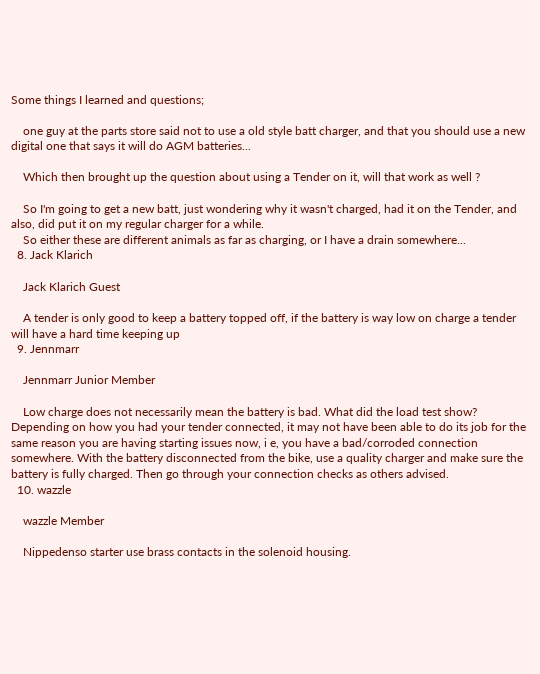Some things I learned and questions;

    one guy at the parts store said not to use a old style batt charger, and that you should use a new digital one that says it will do AGM batteries...

    Which then brought up the question about using a Tender on it, will that work as well ?

    So I'm going to get a new batt, just wondering why it wasn't charged, had it on the Tender, and also, did put it on my regular charger for a while.
    So either these are different animals as far as charging, or I have a drain somewhere...
  8. Jack Klarich

    Jack Klarich Guest

    A tender is only good to keep a battery topped off, if the battery is way low on charge a tender will have a hard time keeping up
  9. Jennmarr

    Jennmarr Junior Member

    Low charge does not necessarily mean the battery is bad. What did the load test show? Depending on how you had your tender connected, it may not have been able to do its job for the same reason you are having starting issues now, i e, you have a bad/corroded connection somewhere. With the battery disconnected from the bike, use a quality charger and make sure the battery is fully charged. Then go through your connection checks as others advised.
  10. wazzle

    wazzle Member

    Nippedenso starter use brass contacts in the solenoid housing.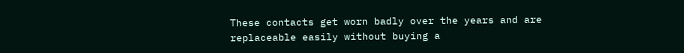These contacts get worn badly over the years and are replaceable easily without buying a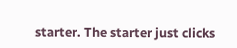starter. The starter just clicks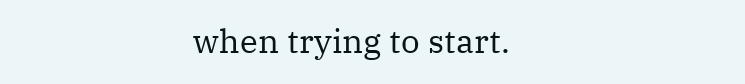when trying to start.